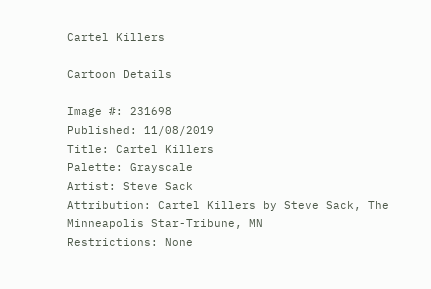Cartel Killers

Cartoon Details

Image #: 231698
Published: 11/08/2019
Title: Cartel Killers
Palette: Grayscale
Artist: Steve Sack
Attribution: Cartel Killers by Steve Sack, The Minneapolis Star-Tribune, MN
Restrictions: None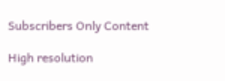Subscribers Only Content

High resolution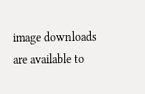image downloads are available to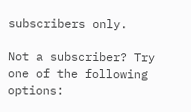subscribers only.

Not a subscriber? Try one of the following options: